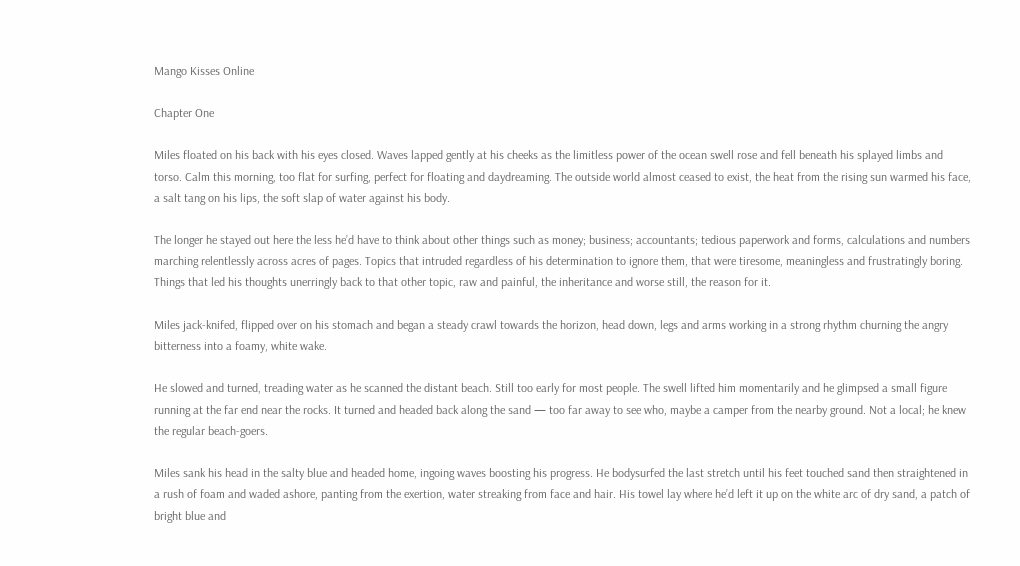Mango Kisses Online

Chapter One

Miles floated on his back with his eyes closed. Waves lapped gently at his cheeks as the limitless power of the ocean swell rose and fell beneath his splayed limbs and torso. Calm this morning, too flat for surfing, perfect for floating and daydreaming. The outside world almost ceased to exist, the heat from the rising sun warmed his face, a salt tang on his lips, the soft slap of water against his body.

The longer he stayed out here the less he’d have to think about other things such as money; business; accountants; tedious paperwork and forms, calculations and numbers marching relentlessly across acres of pages. Topics that intruded regardless of his determination to ignore them, that were tiresome, meaningless and frustratingly boring. Things that led his thoughts unerringly back to that other topic, raw and painful, the inheritance and worse still, the reason for it.

Miles jack-knifed, flipped over on his stomach and began a steady crawl towards the horizon, head down, legs and arms working in a strong rhythm churning the angry bitterness into a foamy, white wake.

He slowed and turned, treading water as he scanned the distant beach. Still too early for most people. The swell lifted him momentarily and he glimpsed a small figure running at the far end near the rocks. It turned and headed back along the sand — too far away to see who, maybe a camper from the nearby ground. Not a local; he knew the regular beach-goers.

Miles sank his head in the salty blue and headed home, ingoing waves boosting his progress. He bodysurfed the last stretch until his feet touched sand then straightened in a rush of foam and waded ashore, panting from the exertion, water streaking from face and hair. His towel lay where he’d left it up on the white arc of dry sand, a patch of bright blue and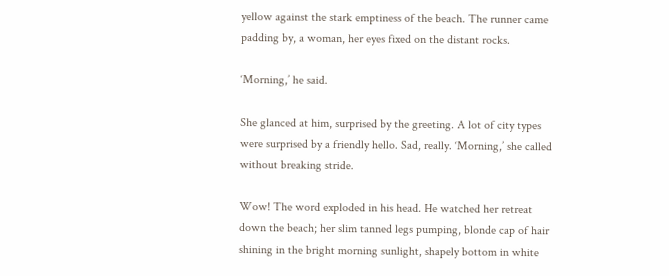yellow against the stark emptiness of the beach. The runner came padding by, a woman, her eyes fixed on the distant rocks.

‘Morning,’ he said.

She glanced at him, surprised by the greeting. A lot of city types were surprised by a friendly hello. Sad, really. ‘Morning,’ she called without breaking stride.

Wow! The word exploded in his head. He watched her retreat down the beach; her slim tanned legs pumping, blonde cap of hair shining in the bright morning sunlight, shapely bottom in white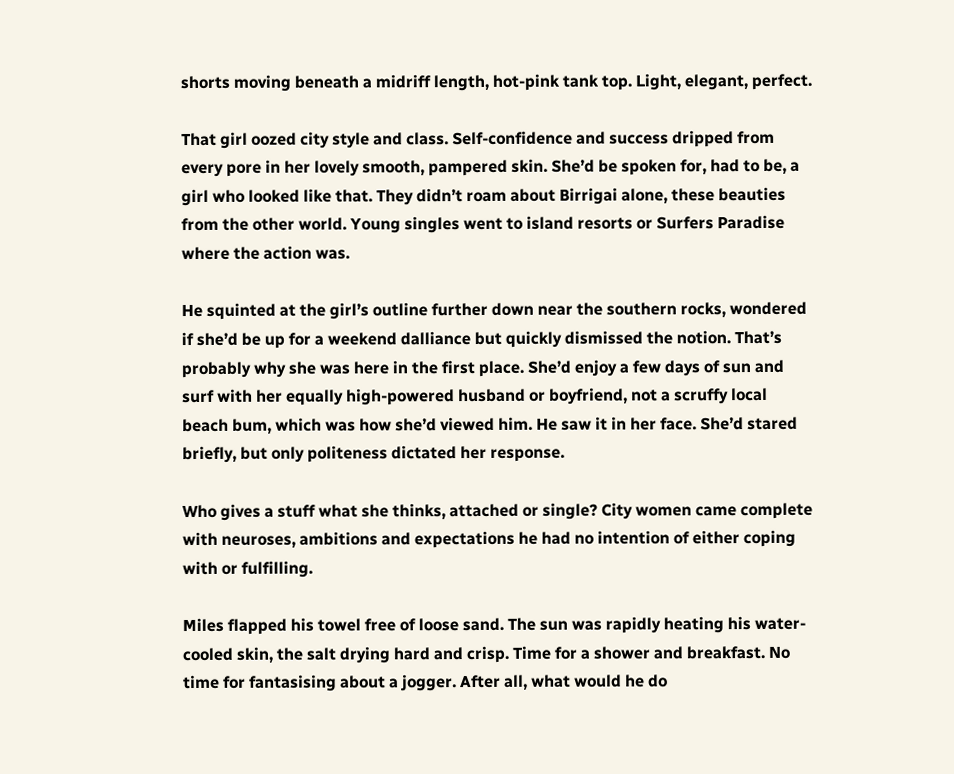shorts moving beneath a midriff length, hot-pink tank top. Light, elegant, perfect.

That girl oozed city style and class. Self-confidence and success dripped from every pore in her lovely smooth, pampered skin. She’d be spoken for, had to be, a girl who looked like that. They didn’t roam about Birrigai alone, these beauties from the other world. Young singles went to island resorts or Surfers Paradise where the action was.

He squinted at the girl’s outline further down near the southern rocks, wondered if she’d be up for a weekend dalliance but quickly dismissed the notion. That’s probably why she was here in the first place. She’d enjoy a few days of sun and surf with her equally high-powered husband or boyfriend, not a scruffy local beach bum, which was how she’d viewed him. He saw it in her face. She’d stared briefly, but only politeness dictated her response.

Who gives a stuff what she thinks, attached or single? City women came complete with neuroses, ambitions and expectations he had no intention of either coping with or fulfilling.

Miles flapped his towel free of loose sand. The sun was rapidly heating his water-cooled skin, the salt drying hard and crisp. Time for a shower and breakfast. No time for fantasising about a jogger. After all, what would he do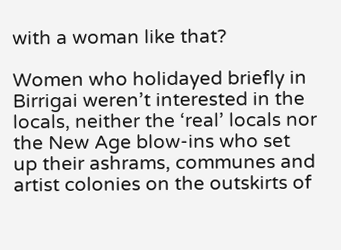with a woman like that?

Women who holidayed briefly in Birrigai weren’t interested in the locals, neither the ‘real’ locals nor the New Age blow-ins who set up their ashrams, communes and artist colonies on the outskirts of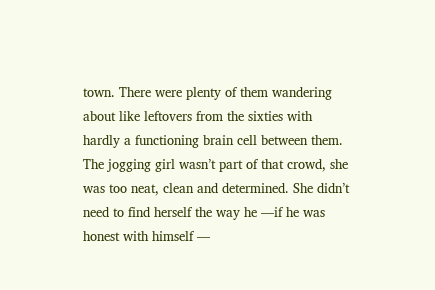town. There were plenty of them wandering about like leftovers from the sixties with hardly a functioning brain cell between them. The jogging girl wasn’t part of that crowd, she was too neat, clean and determined. She didn’t need to find herself the way he —if he was honest with himself —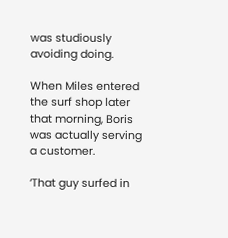was studiously avoiding doing.

When Miles entered the surf shop later that morning, Boris was actually serving a customer.

‘That guy surfed in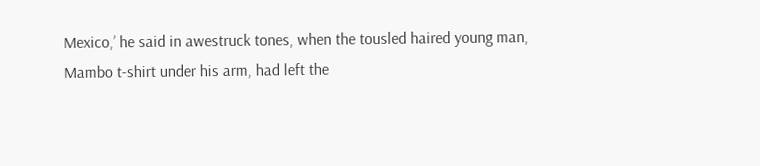Mexico,’ he said in awestruck tones, when the tousled haired young man, Mambo t-shirt under his arm, had left the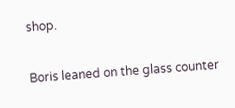shop.

Boris leaned on the glass counter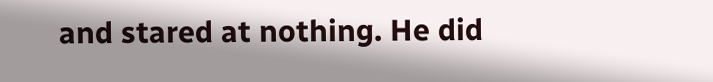and stared at nothing. He did